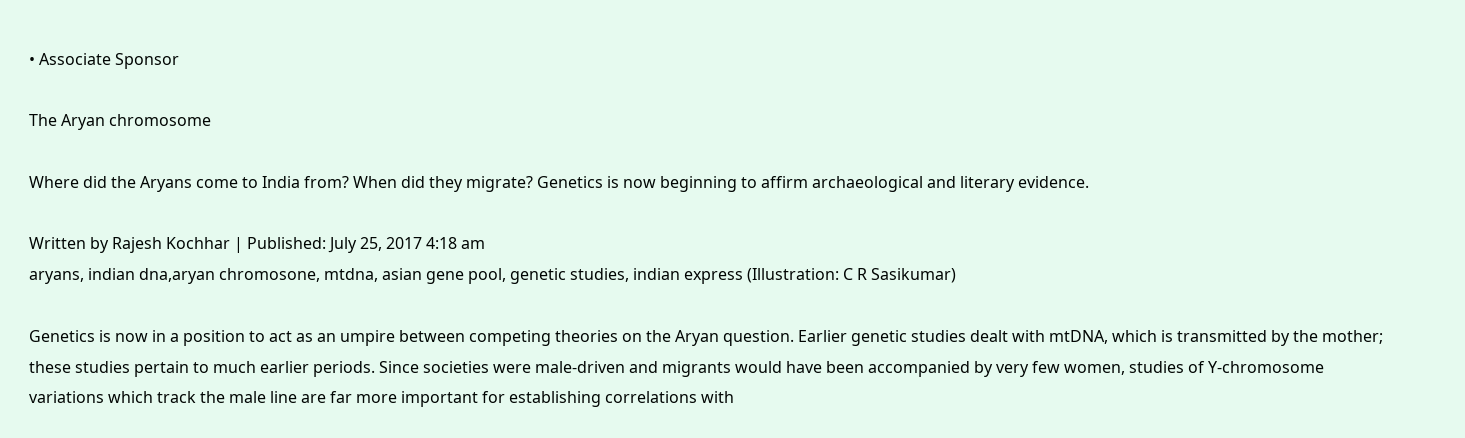• Associate Sponsor

The Aryan chromosome

Where did the Aryans come to India from? When did they migrate? Genetics is now beginning to affirm archaeological and literary evidence.

Written by Rajesh Kochhar | Published: July 25, 2017 4:18 am
aryans, indian dna,aryan chromosone, mtdna, asian gene pool, genetic studies, indian express (Illustration: C R Sasikumar)

Genetics is now in a position to act as an umpire between competing theories on the Aryan question. Earlier genetic studies dealt with mtDNA, which is transmitted by the mother; these studies pertain to much earlier periods. Since societies were male-driven and migrants would have been accompanied by very few women, studies of Y-chromosome variations which track the male line are far more important for establishing correlations with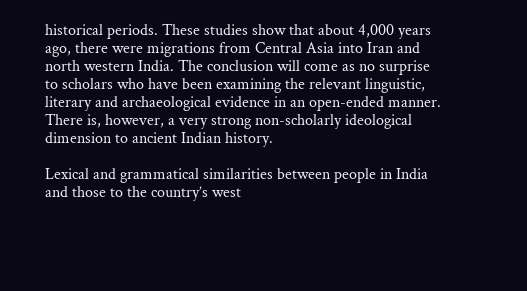historical periods. These studies show that about 4,000 years ago, there were migrations from Central Asia into Iran and north western India. The conclusion will come as no surprise to scholars who have been examining the relevant linguistic, literary and archaeological evidence in an open-ended manner. There is, however, a very strong non-scholarly ideological dimension to ancient Indian history.

Lexical and grammatical similarities between people in India and those to the country’s west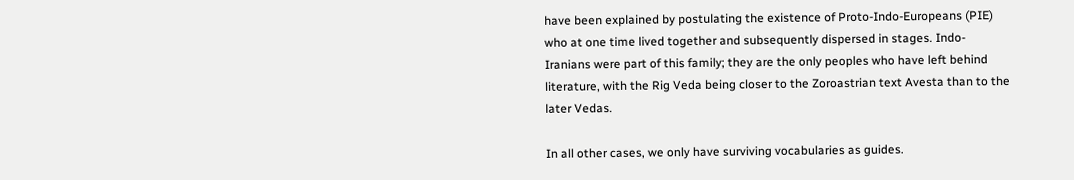have been explained by postulating the existence of Proto-Indo-Europeans (PIE) who at one time lived together and subsequently dispersed in stages. Indo-Iranians were part of this family; they are the only peoples who have left behind literature, with the Rig Veda being closer to the Zoroastrian text Avesta than to the later Vedas.

In all other cases, we only have surviving vocabularies as guides.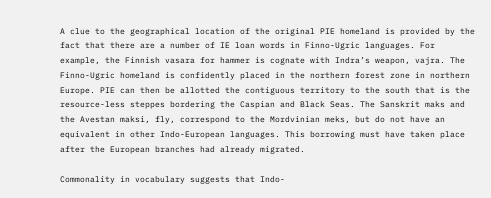A clue to the geographical location of the original PIE homeland is provided by the fact that there are a number of IE loan words in Finno-Ugric languages. For example, the Finnish vasara for hammer is cognate with Indra’s weapon, vajra. The Finno-Ugric homeland is confidently placed in the northern forest zone in northern Europe. PIE can then be allotted the contiguous territory to the south that is the resource-less steppes bordering the Caspian and Black Seas. The Sanskrit maks and the Avestan maksi, fly, correspond to the Mordvinian meks, but do not have an equivalent in other Indo-European languages. This borrowing must have taken place after the European branches had already migrated.

Commonality in vocabulary suggests that Indo-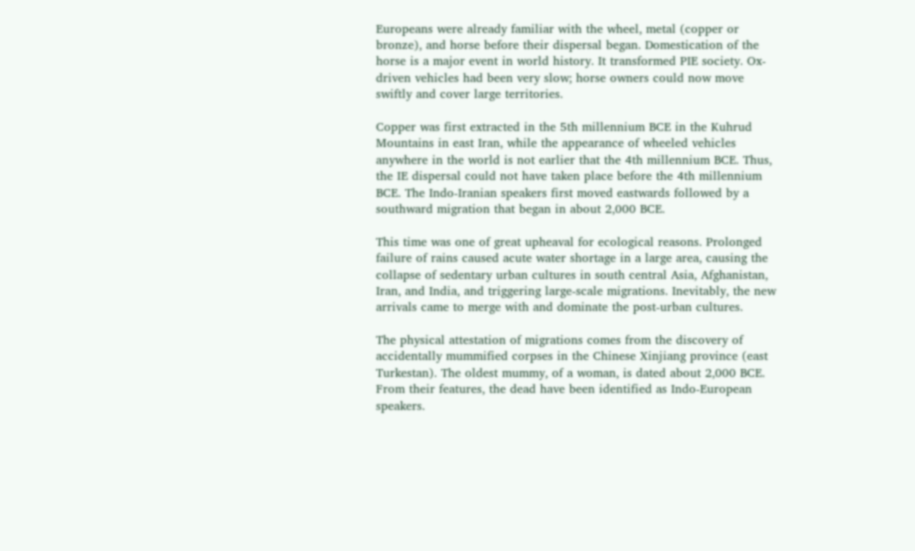Europeans were already familiar with the wheel, metal (copper or bronze), and horse before their dispersal began. Domestication of the horse is a major event in world history. It transformed PIE society. Ox-driven vehicles had been very slow; horse owners could now move swiftly and cover large territories.

Copper was first extracted in the 5th millennium BCE in the Kuhrud Mountains in east Iran, while the appearance of wheeled vehicles anywhere in the world is not earlier that the 4th millennium BCE. Thus, the IE dispersal could not have taken place before the 4th millennium BCE. The Indo-Iranian speakers first moved eastwards followed by a southward migration that began in about 2,000 BCE.

This time was one of great upheaval for ecological reasons. Prolonged failure of rains caused acute water shortage in a large area, causing the collapse of sedentary urban cultures in south central Asia, Afghanistan, Iran, and India, and triggering large-scale migrations. Inevitably, the new arrivals came to merge with and dominate the post-urban cultures.

The physical attestation of migrations comes from the discovery of accidentally mummified corpses in the Chinese Xinjiang province (east Turkestan). The oldest mummy, of a woman, is dated about 2,000 BCE. From their features, the dead have been identified as Indo-European speakers.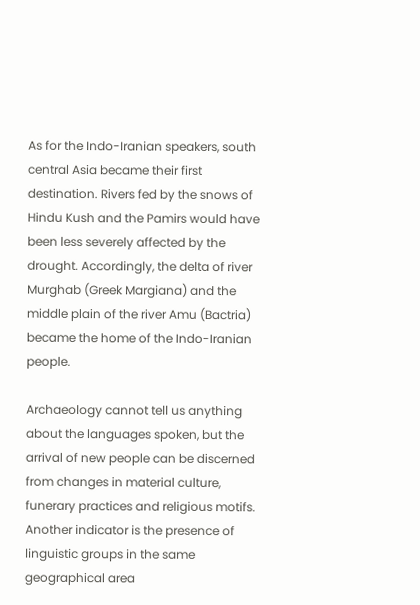As for the Indo-Iranian speakers, south central Asia became their first destination. Rivers fed by the snows of Hindu Kush and the Pamirs would have been less severely affected by the drought. Accordingly, the delta of river Murghab (Greek Margiana) and the middle plain of the river Amu (Bactria) became the home of the Indo-Iranian people.

Archaeology cannot tell us anything about the languages spoken, but the arrival of new people can be discerned from changes in material culture, funerary practices and religious motifs. Another indicator is the presence of linguistic groups in the same geographical area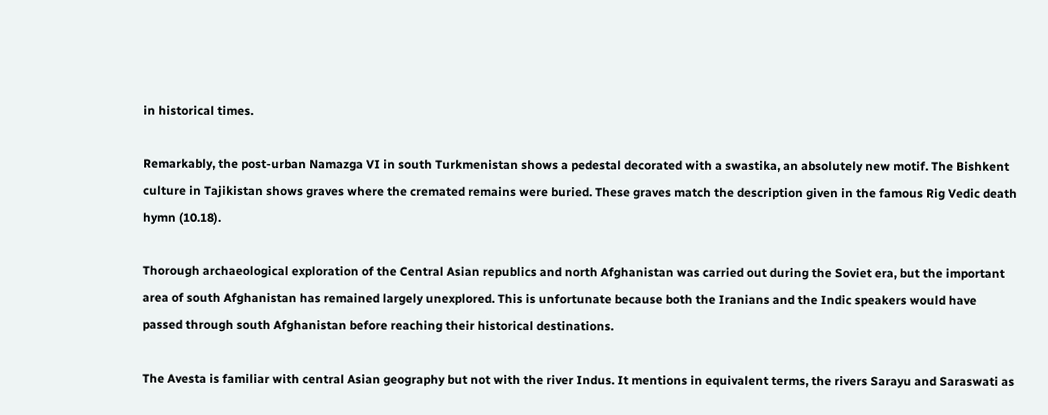in historical times.

Remarkably, the post-urban Namazga VI in south Turkmenistan shows a pedestal decorated with a swastika, an absolutely new motif. The Bishkent culture in Tajikistan shows graves where the cremated remains were buried. These graves match the description given in the famous Rig Vedic death hymn (10.18).

Thorough archaeological exploration of the Central Asian republics and north Afghanistan was carried out during the Soviet era, but the important area of south Afghanistan has remained largely unexplored. This is unfortunate because both the Iranians and the Indic speakers would have passed through south Afghanistan before reaching their historical destinations.

The Avesta is familiar with central Asian geography but not with the river Indus. It mentions in equivalent terms, the rivers Sarayu and Saraswati as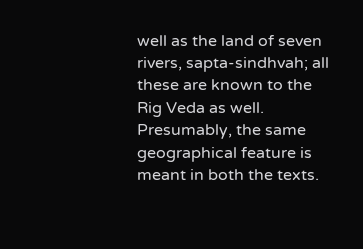well as the land of seven rivers, sapta-sindhvah; all these are known to the Rig Veda as well. Presumably, the same geographical feature is meant in both the texts.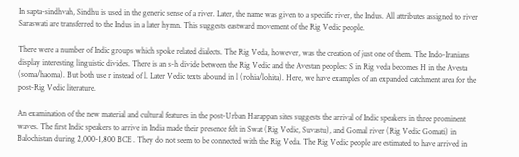In sapta-sindhvah, Sindhu is used in the generic sense of a river. Later, the name was given to a specific river, the Indus. All attributes assigned to river Saraswati are transferred to the Indus in a later hymn. This suggests eastward movement of the Rig Vedic people.

There were a number of Indic groups which spoke related dialects. The Rig Veda, however, was the creation of just one of them. The Indo-Iranians display interesting linguistic divides. There is an s-h divide between the Rig Vedic and the Avestan peoples: S in Rig veda becomes H in the Avesta (soma/haoma). But both use r instead of l. Later Vedic texts abound in l (rohia/lohita). Here, we have examples of an expanded catchment area for the post-Rig Vedic literature.

An examination of the new material and cultural features in the post-Urban Harappan sites suggests the arrival of Indic speakers in three prominent waves. The first Indic speakers to arrive in India made their presence felt in Swat (Rig Vedic, Suvastu), and Gomal river (Rig Vedic Gomati) in Balochistan during 2,000-1,800 BCE . They do not seem to be connected with the Rig Veda. The Rig Vedic people are estimated to have arrived in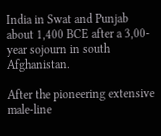India in Swat and Punjab about 1,400 BCE after a 3,00-year sojourn in south Afghanistan.

After the pioneering extensive male-line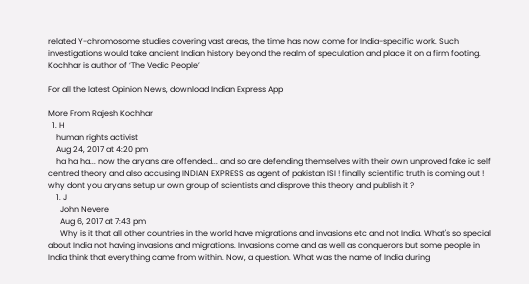related Y-chromosome studies covering vast areas, the time has now come for India-specific work. Such investigations would take ancient Indian history beyond the realm of speculation and place it on a firm footing. Kochhar is author of ‘The Vedic People’

For all the latest Opinion News, download Indian Express App

More From Rajesh Kochhar
  1. H
    human rights activist
    Aug 24, 2017 at 4:20 pm
    ha ha ha... now the aryans are offended... and so are defending themselves with their own unproved fake ic self centred theory and also accusing INDIAN EXPRESS as agent of pakistan ISI ! finally scientific truth is coming out ! why dont you aryans setup ur own group of scientists and disprove this theory and publish it ?
    1. J
      John Nevere
      Aug 6, 2017 at 7:43 pm
      Why is it that all other countries in the world have migrations and invasions etc and not India. What's so special about India not having invasions and migrations. Invasions come and as well as conquerors but some people in India think that everything came from within. Now, a question. What was the name of India during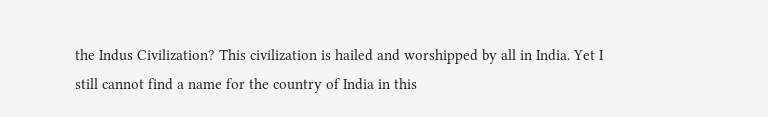the Indus Civilization? This civilization is hailed and worshipped by all in India. Yet I still cannot find a name for the country of India in this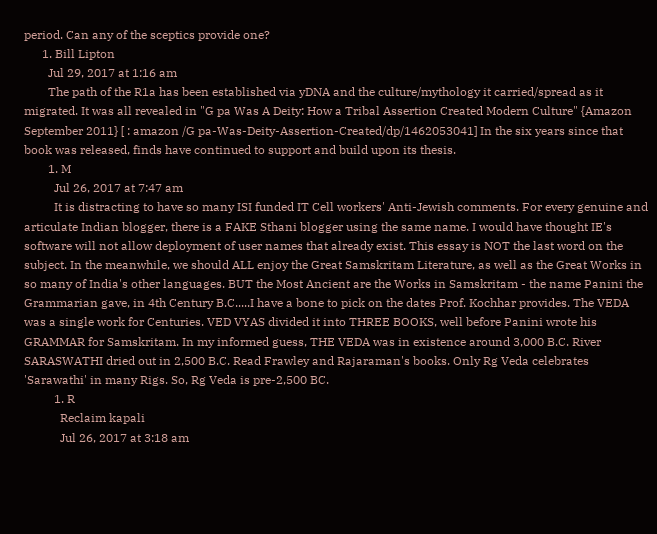period. Can any of the sceptics provide one?
      1. Bill Lipton
        Jul 29, 2017 at 1:16 am
        The path of the R1a has been established via yDNA and the culture/mythology it carried/spread as it migrated. It was all revealed in "G pa Was A Deity: How a Tribal Assertion Created Modern Culture" {Amazon September 2011} [ : amazon /G pa-Was-Deity-Assertion-Created/dp/1462053041] In the six years since that book was released, finds have continued to support and build upon its thesis.
        1. M
          Jul 26, 2017 at 7:47 am
          It is distracting to have so many ISI funded IT Cell workers' Anti-Jewish comments. For every genuine and articulate Indian blogger, there is a FAKE Sthani blogger using the same name. I would have thought IE's software will not allow deployment of user names that already exist. This essay is NOT the last word on the subject. In the meanwhile, we should ALL enjoy the Great Samskritam Literature, as well as the Great Works in so many of India's other languages. BUT the Most Ancient are the Works in Samskritam - the name Panini the Grammarian gave, in 4th Century B.C.....I have a bone to pick on the dates Prof. Kochhar provides. The VEDA was a single work for Centuries. VED VYAS divided it into THREE BOOKS, well before Panini wrote his GRAMMAR for Samskritam. In my informed guess, THE VEDA was in existence around 3,000 B.C. River SARASWATHI dried out in 2,500 B.C. Read Frawley and Rajaraman's books. Only Rg Veda celebrates 'Sarawathi' in many Rigs. So, Rg Veda is pre-2,500 BC.
          1. R
            Reclaim kapali
            Jul 26, 2017 at 3:18 am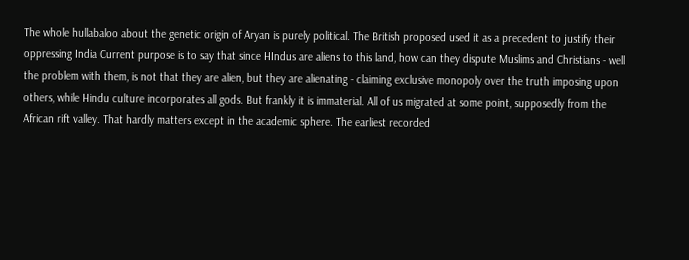The whole hullabaloo about the genetic origin of Aryan is purely political. The British proposed used it as a precedent to justify their oppressing India Current purpose is to say that since HIndus are aliens to this land, how can they dispute Muslims and Christians - well the problem with them, is not that they are alien, but they are alienating - claiming exclusive monopoly over the truth imposing upon others, while Hindu culture incorporates all gods. But frankly it is immaterial. All of us migrated at some point, supposedly from the African rift valley. That hardly matters except in the academic sphere. The earliest recorded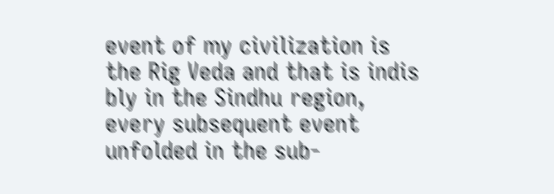event of my civilization is the Rig Veda and that is indis bly in the Sindhu region, every subsequent event unfolded in the sub-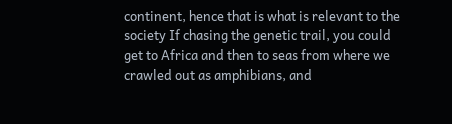continent, hence that is what is relevant to the society If chasing the genetic trail, you could get to Africa and then to seas from where we crawled out as amphibians, and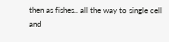then as fishes.. all the way to single cell and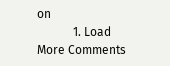on
            1. Load More Comments